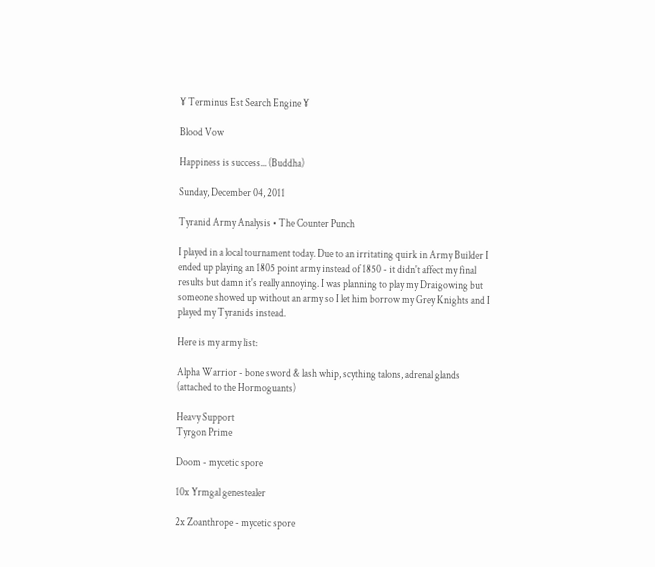¥ Terminus Est Search Engine ¥

Blood Vow

Happiness is success... (Buddha)

Sunday, December 04, 2011

Tyranid Army Analysis • The Counter Punch

I played in a local tournament today. Due to an irritating quirk in Army Builder I ended up playing an 1805 point army instead of 1850 - it didn't affect my final results but damn it's really annoying. I was planning to play my Draigowing but someone showed up without an army so I let him borrow my Grey Knights and I played my Tyranids instead.

Here is my army list:

Alpha Warrior - bone sword & lash whip, scything talons, adrenal glands (attached to the Hormoguants)

Heavy Support
Tyrgon Prime

Doom - mycetic spore

10x Yrmgal genestealer

2x Zoanthrope - mycetic spore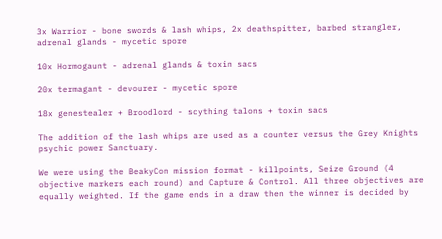3x Warrior - bone swords & lash whips, 2x deathspitter, barbed strangler, adrenal glands - mycetic spore

10x Hormogaunt - adrenal glands & toxin sacs

20x termagant - devourer - mycetic spore

18x genestealer + Broodlord - scything talons + toxin sacs

The addition of the lash whips are used as a counter versus the Grey Knights psychic power Sanctuary.

We were using the BeakyCon mission format - killpoints, Seize Ground (4 objective markers each round) and Capture & Control. All three objectives are equally weighted. If the game ends in a draw then the winner is decided by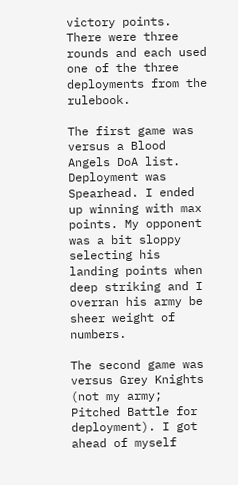victory points. There were three rounds and each used one of the three deployments from the rulebook.

The first game was versus a Blood Angels DoA list. Deployment was Spearhead. I ended up winning with max points. My opponent was a bit sloppy selecting his landing points when deep striking and I overran his army be sheer weight of numbers.

The second game was versus Grey Knights (not my army; Pitched Battle for deployment). I got ahead of myself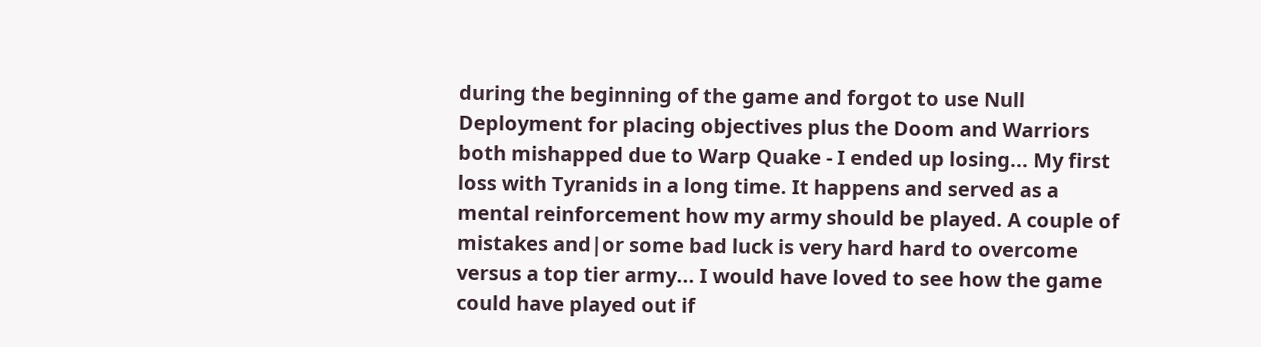during the beginning of the game and forgot to use Null Deployment for placing objectives plus the Doom and Warriors both mishapped due to Warp Quake - I ended up losing... My first loss with Tyranids in a long time. It happens and served as a mental reinforcement how my army should be played. A couple of mistakes and|or some bad luck is very hard hard to overcome versus a top tier army... I would have loved to see how the game could have played out if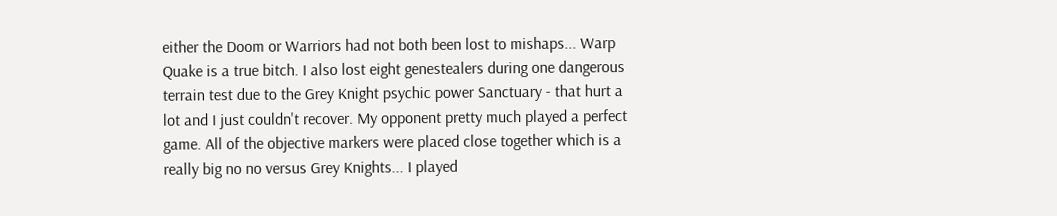either the Doom or Warriors had not both been lost to mishaps... Warp Quake is a true bitch. I also lost eight genestealers during one dangerous terrain test due to the Grey Knight psychic power Sanctuary - that hurt a lot and I just couldn't recover. My opponent pretty much played a perfect game. All of the objective markers were placed close together which is a really big no no versus Grey Knights... I played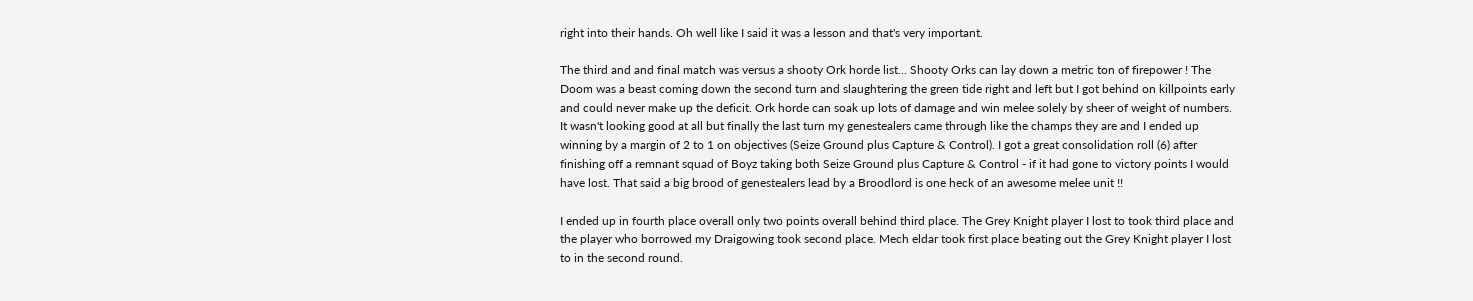right into their hands. Oh well like I said it was a lesson and that's very important.

The third and and final match was versus a shooty Ork horde list... Shooty Orks can lay down a metric ton of firepower ! The Doom was a beast coming down the second turn and slaughtering the green tide right and left but I got behind on killpoints early and could never make up the deficit. Ork horde can soak up lots of damage and win melee solely by sheer of weight of numbers. It wasn't looking good at all but finally the last turn my genestealers came through like the champs they are and I ended up winning by a margin of 2 to 1 on objectives (Seize Ground plus Capture & Control). I got a great consolidation roll (6) after finishing off a remnant squad of Boyz taking both Seize Ground plus Capture & Control - if it had gone to victory points I would have lost. That said a big brood of genestealers lead by a Broodlord is one heck of an awesome melee unit !!

I ended up in fourth place overall only two points overall behind third place. The Grey Knight player I lost to took third place and the player who borrowed my Draigowing took second place. Mech eldar took first place beating out the Grey Knight player I lost to in the second round.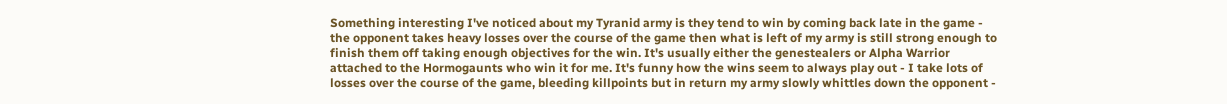Something interesting I've noticed about my Tyranid army is they tend to win by coming back late in the game - the opponent takes heavy losses over the course of the game then what is left of my army is still strong enough to finish them off taking enough objectives for the win. It's usually either the genestealers or Alpha Warrior attached to the Hormogaunts who win it for me. It's funny how the wins seem to always play out - I take lots of losses over the course of the game, bleeding killpoints but in return my army slowly whittles down the opponent -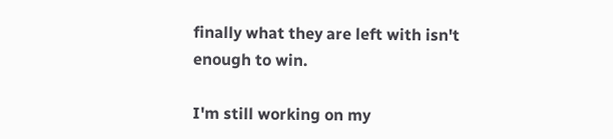finally what they are left with isn't enough to win.

I'm still working on my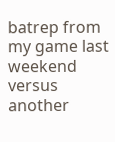batrep from my game last weekend versus another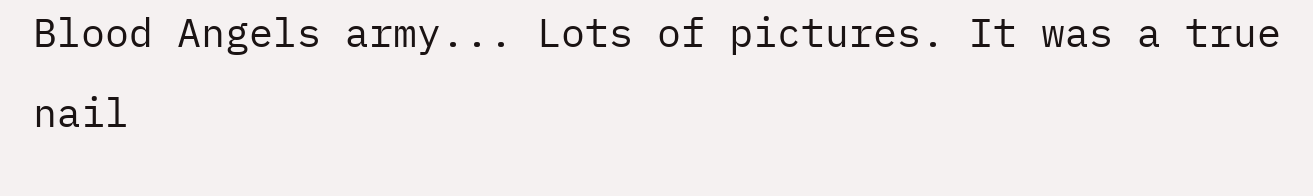Blood Angels army... Lots of pictures. It was a true nail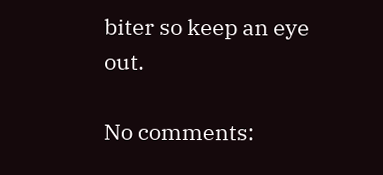biter so keep an eye out.

No comments: